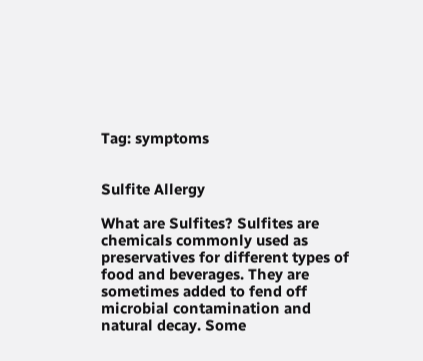Tag: symptoms


Sulfite Allergy

What are Sulfites? Sulfites are chemicals commonly used as preservatives for different types of food and beverages. They are sometimes added to fend off microbial contamination and natural decay. Some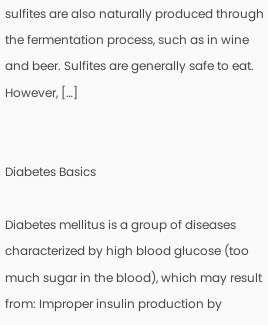sulfites are also naturally produced through the fermentation process, such as in wine and beer. Sulfites are generally safe to eat. However, […]


Diabetes Basics

Diabetes mellitus is a group of diseases characterized by high blood glucose (too much sugar in the blood), which may result from: Improper insulin production by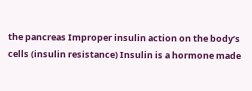the pancreas Improper insulin action on the body’s cells (insulin resistance) Insulin is a hormone made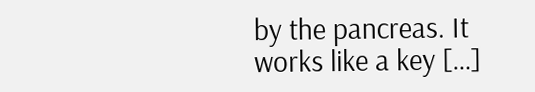by the pancreas. It works like a key […]